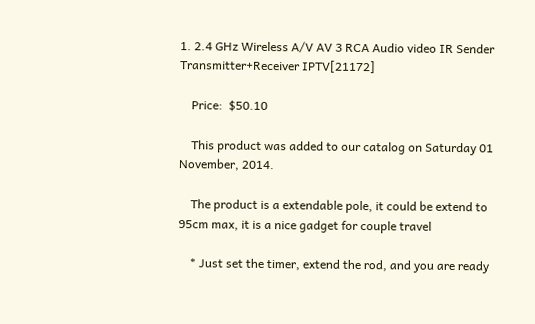1. 2.4 GHz Wireless A/V AV 3 RCA Audio video IR Sender Transmitter+Receiver IPTV[21172]

    Price:  $50.10

    This product was added to our catalog on Saturday 01 November, 2014.

    The product is a extendable pole, it could be extend to 95cm max, it is a nice gadget for couple travel

    * Just set the timer, extend the rod, and you are ready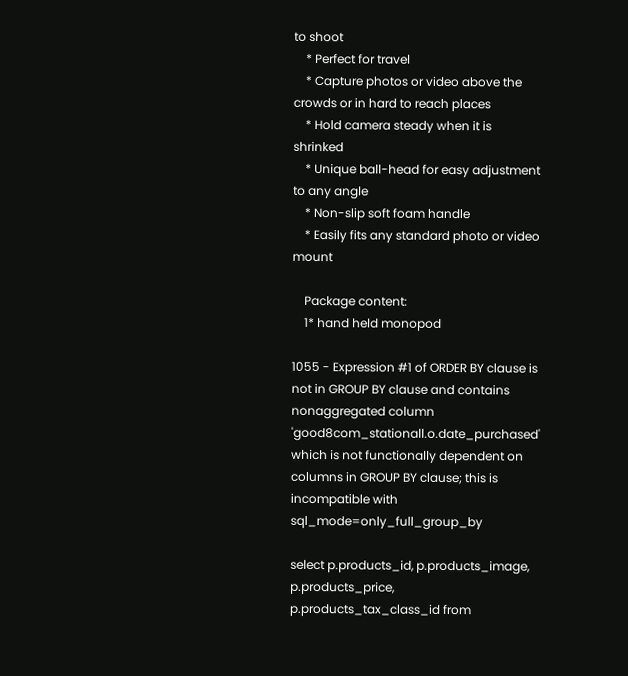to shoot
    * Perfect for travel
    * Capture photos or video above the crowds or in hard to reach places
    * Hold camera steady when it is shrinked
    * Unique ball-head for easy adjustment to any angle
    * Non-slip soft foam handle
    * Easily fits any standard photo or video mount

    Package content:
    1* hand held monopod

1055 - Expression #1 of ORDER BY clause is not in GROUP BY clause and contains nonaggregated column 'good8com_stationall.o.date_purchased' which is not functionally dependent on columns in GROUP BY clause; this is incompatible with sql_mode=only_full_group_by

select p.products_id, p.products_image, p.products_price, p.products_tax_class_id from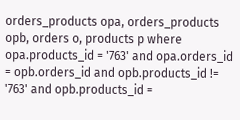orders_products opa, orders_products opb, orders o, products p where opa.products_id = '763' and opa.orders_id = opb.orders_id and opb.products_id != '763' and opb.products_id =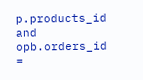p.products_id and opb.orders_id =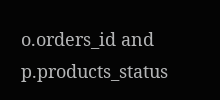o.orders_id and p.products_status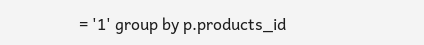= '1' group by p.products_id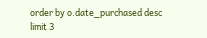order by o.date_purchased desc limit 3